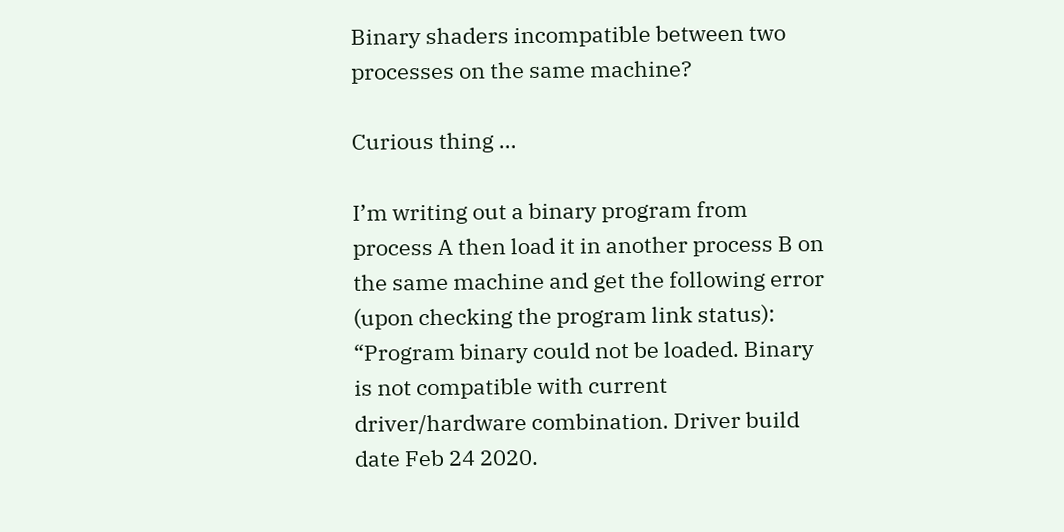Binary shaders incompatible between two processes on the same machine?

Curious thing …

I’m writing out a binary program from process A then load it in another process B on the same machine and get the following error (upon checking the program link status): “Program binary could not be loaded. Binary is not compatible with current driver/hardware combination. Driver build date Feb 24 2020.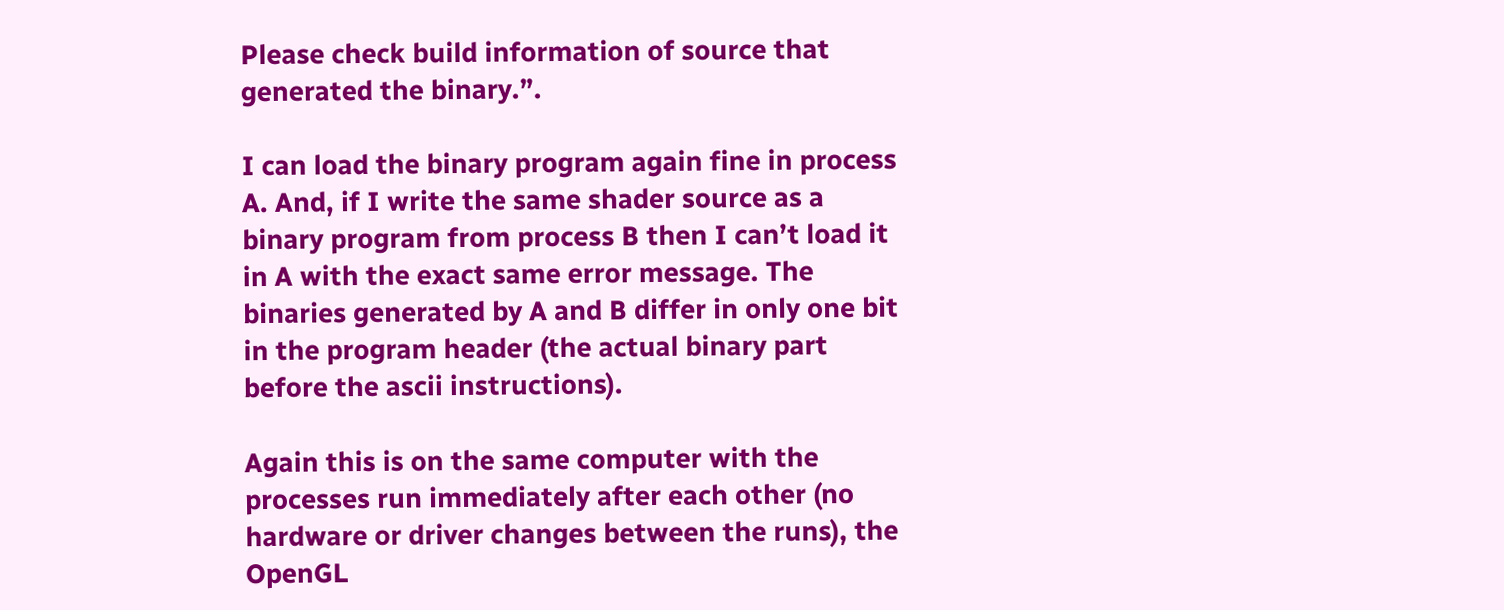Please check build information of source that generated the binary.”.

I can load the binary program again fine in process A. And, if I write the same shader source as a binary program from process B then I can’t load it in A with the exact same error message. The binaries generated by A and B differ in only one bit in the program header (the actual binary part before the ascii instructions).

Again this is on the same computer with the processes run immediately after each other (no hardware or driver changes between the runs), the OpenGL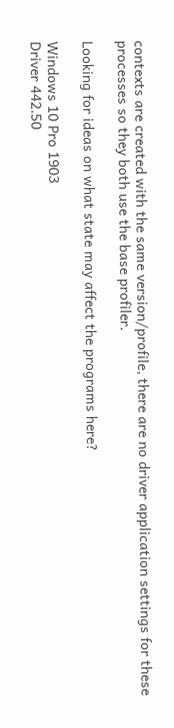contexts are created with the same version/profile, there are no driver application settings for these processes so they both use the base profiler.

Looking for ideas on what state may affect the programs here?

Windows 10 Pro 1903
Driver 442.50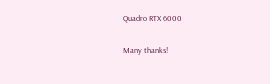Quadro RTX 6000

Many thanks!